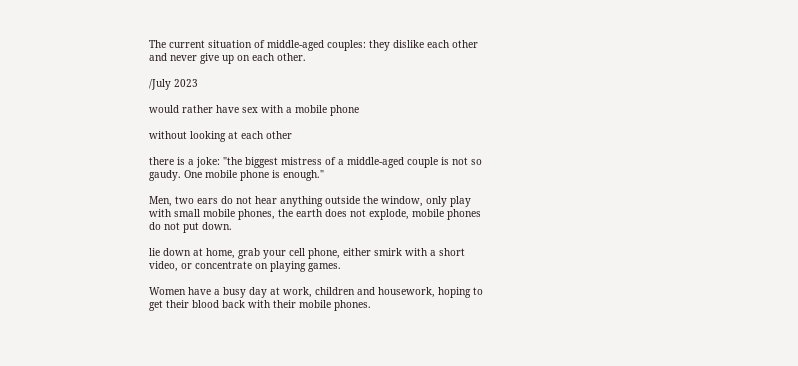The current situation of middle-aged couples: they dislike each other and never give up on each other.

/July 2023

would rather have sex with a mobile phone

without looking at each other

there is a joke: "the biggest mistress of a middle-aged couple is not so gaudy. One mobile phone is enough."

Men, two ears do not hear anything outside the window, only play with small mobile phones, the earth does not explode, mobile phones do not put down.

lie down at home, grab your cell phone, either smirk with a short video, or concentrate on playing games.

Women have a busy day at work, children and housework, hoping to get their blood back with their mobile phones.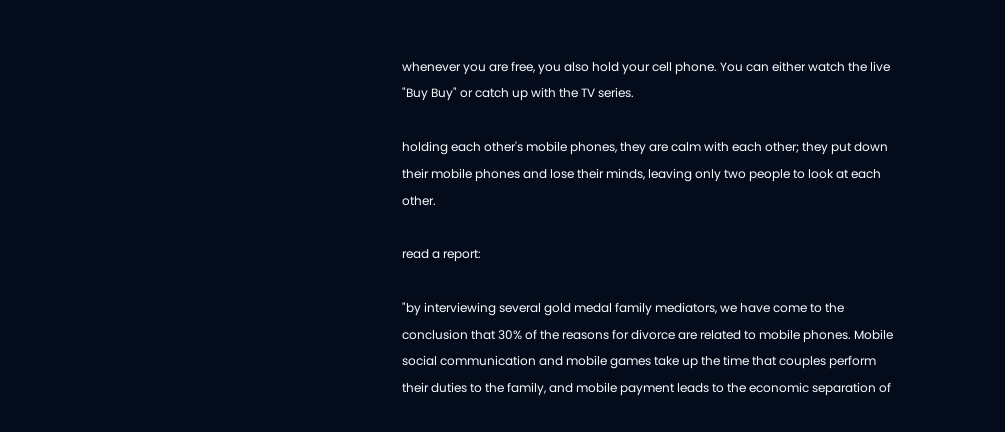whenever you are free, you also hold your cell phone. You can either watch the live "Buy Buy" or catch up with the TV series.

holding each other's mobile phones, they are calm with each other; they put down their mobile phones and lose their minds, leaving only two people to look at each other.

read a report:

"by interviewing several gold medal family mediators, we have come to the conclusion that 30% of the reasons for divorce are related to mobile phones. Mobile social communication and mobile games take up the time that couples perform their duties to the family, and mobile payment leads to the economic separation of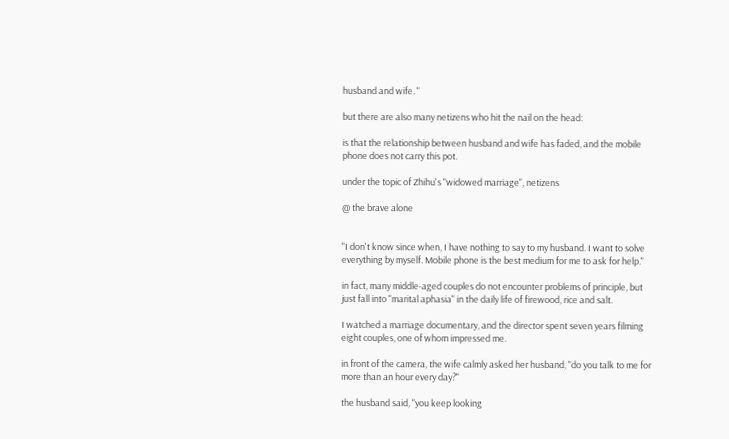husband and wife. "

but there are also many netizens who hit the nail on the head:

is that the relationship between husband and wife has faded, and the mobile phone does not carry this pot.

under the topic of Zhihu's "widowed marriage", netizens

@ the brave alone


"I don't know since when, I have nothing to say to my husband. I want to solve everything by myself. Mobile phone is the best medium for me to ask for help."

in fact, many middle-aged couples do not encounter problems of principle, but just fall into "marital aphasia" in the daily life of firewood, rice and salt.

I watched a marriage documentary, and the director spent seven years filming eight couples, one of whom impressed me.

in front of the camera, the wife calmly asked her husband, "do you talk to me for more than an hour every day?"

the husband said, "you keep looking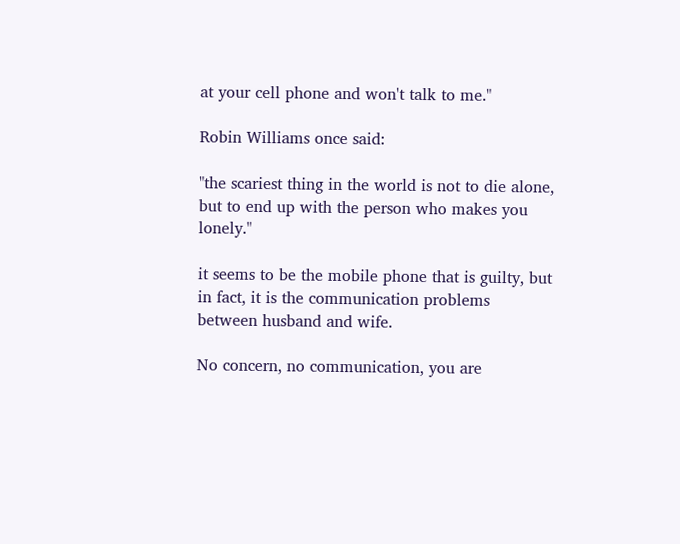at your cell phone and won't talk to me."

Robin Williams once said:

"the scariest thing in the world is not to die alone, but to end up with the person who makes you lonely."

it seems to be the mobile phone that is guilty, but in fact, it is the communication problems between husband and wife.

No concern, no communication, you are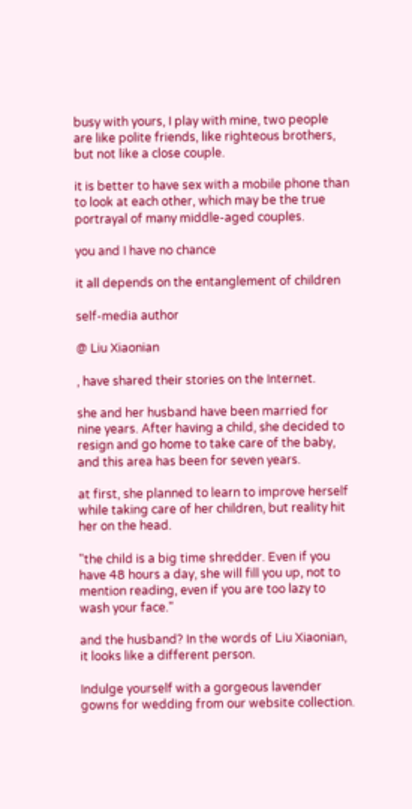busy with yours, I play with mine, two people are like polite friends, like righteous brothers, but not like a close couple.

it is better to have sex with a mobile phone than to look at each other, which may be the true portrayal of many middle-aged couples.

you and I have no chance

it all depends on the entanglement of children

self-media author

@ Liu Xiaonian

, have shared their stories on the Internet.

she and her husband have been married for nine years. After having a child, she decided to resign and go home to take care of the baby, and this area has been for seven years.

at first, she planned to learn to improve herself while taking care of her children, but reality hit her on the head.

"the child is a big time shredder. Even if you have 48 hours a day, she will fill you up, not to mention reading, even if you are too lazy to wash your face."

and the husband? In the words of Liu Xiaonian, it looks like a different person.

Indulge yourself with a gorgeous lavender gowns for wedding from our website collection.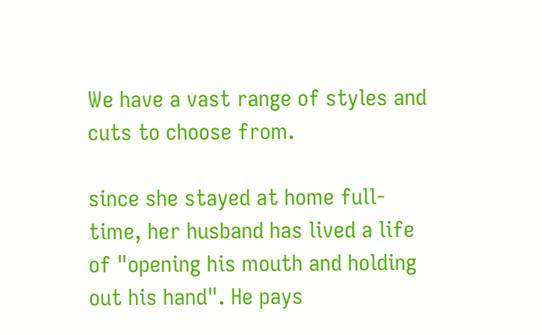We have a vast range of styles and cuts to choose from.

since she stayed at home full-time, her husband has lived a life of "opening his mouth and holding out his hand". He pays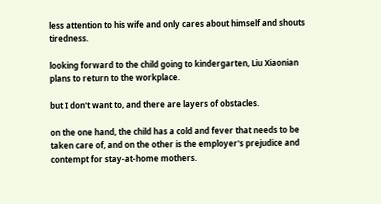less attention to his wife and only cares about himself and shouts tiredness.

looking forward to the child going to kindergarten, Liu Xiaonian plans to return to the workplace.

but I don't want to, and there are layers of obstacles.

on the one hand, the child has a cold and fever that needs to be taken care of, and on the other is the employer's prejudice and contempt for stay-at-home mothers.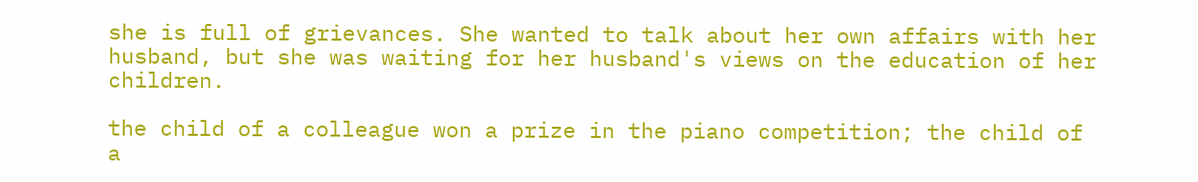she is full of grievances. She wanted to talk about her own affairs with her husband, but she was waiting for her husband's views on the education of her children.

the child of a colleague won a prize in the piano competition; the child of a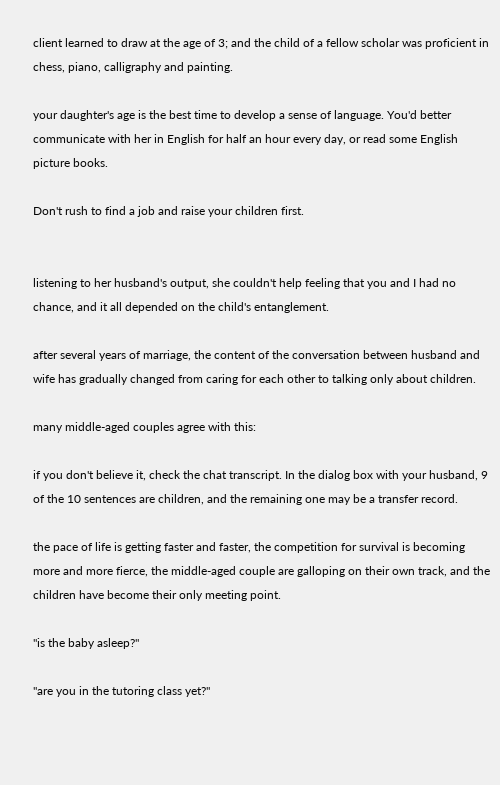client learned to draw at the age of 3; and the child of a fellow scholar was proficient in chess, piano, calligraphy and painting.

your daughter's age is the best time to develop a sense of language. You'd better communicate with her in English for half an hour every day, or read some English picture books.

Don't rush to find a job and raise your children first.


listening to her husband's output, she couldn't help feeling that you and I had no chance, and it all depended on the child's entanglement.

after several years of marriage, the content of the conversation between husband and wife has gradually changed from caring for each other to talking only about children.

many middle-aged couples agree with this:

if you don't believe it, check the chat transcript. In the dialog box with your husband, 9 of the 10 sentences are children, and the remaining one may be a transfer record.

the pace of life is getting faster and faster, the competition for survival is becoming more and more fierce, the middle-aged couple are galloping on their own track, and the children have become their only meeting point.

"is the baby asleep?"

"are you in the tutoring class yet?"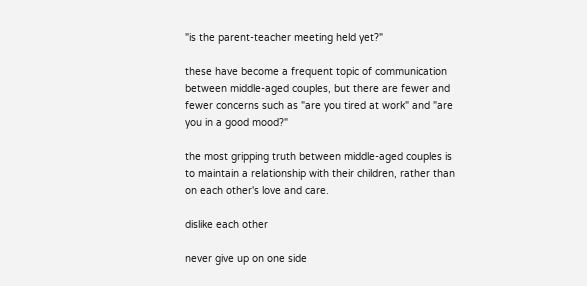"is the parent-teacher meeting held yet?"

these have become a frequent topic of communication between middle-aged couples, but there are fewer and fewer concerns such as "are you tired at work" and "are you in a good mood?"

the most gripping truth between middle-aged couples is to maintain a relationship with their children, rather than on each other's love and care.

dislike each other

never give up on one side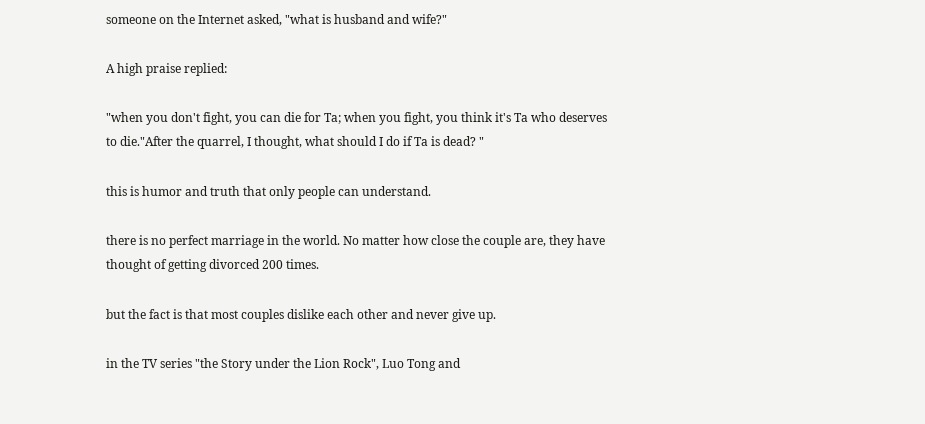someone on the Internet asked, "what is husband and wife?"

A high praise replied:

"when you don't fight, you can die for Ta; when you fight, you think it's Ta who deserves to die."After the quarrel, I thought, what should I do if Ta is dead? "

this is humor and truth that only people can understand.

there is no perfect marriage in the world. No matter how close the couple are, they have thought of getting divorced 200 times.

but the fact is that most couples dislike each other and never give up.

in the TV series "the Story under the Lion Rock", Luo Tong and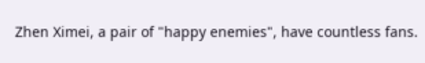Zhen Ximei, a pair of "happy enemies", have countless fans.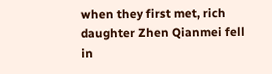when they first met, rich daughter Zhen Qianmei fell in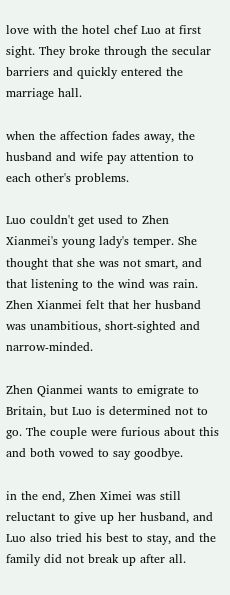love with the hotel chef Luo at first sight. They broke through the secular barriers and quickly entered the marriage hall.

when the affection fades away, the husband and wife pay attention to each other's problems.

Luo couldn't get used to Zhen Xianmei's young lady's temper. She thought that she was not smart, and that listening to the wind was rain. Zhen Xianmei felt that her husband was unambitious, short-sighted and narrow-minded.

Zhen Qianmei wants to emigrate to Britain, but Luo is determined not to go. The couple were furious about this and both vowed to say goodbye.

in the end, Zhen Ximei was still reluctant to give up her husband, and Luo also tried his best to stay, and the family did not break up after all.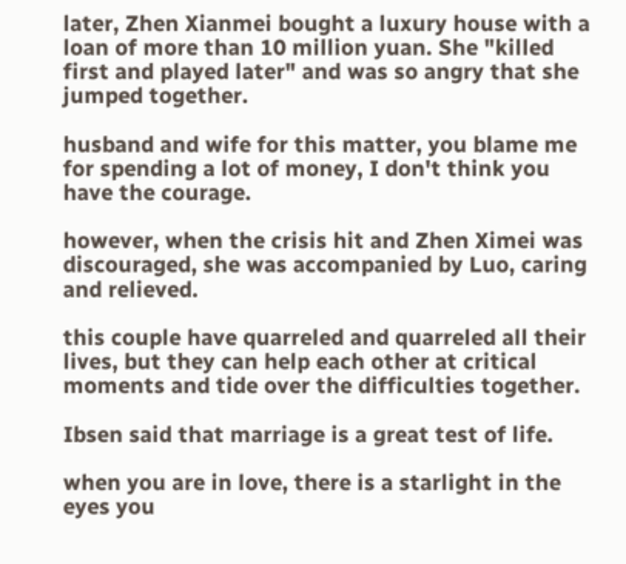later, Zhen Xianmei bought a luxury house with a loan of more than 10 million yuan. She "killed first and played later" and was so angry that she jumped together.

husband and wife for this matter, you blame me for spending a lot of money, I don't think you have the courage.

however, when the crisis hit and Zhen Ximei was discouraged, she was accompanied by Luo, caring and relieved.

this couple have quarreled and quarreled all their lives, but they can help each other at critical moments and tide over the difficulties together.

Ibsen said that marriage is a great test of life.

when you are in love, there is a starlight in the eyes you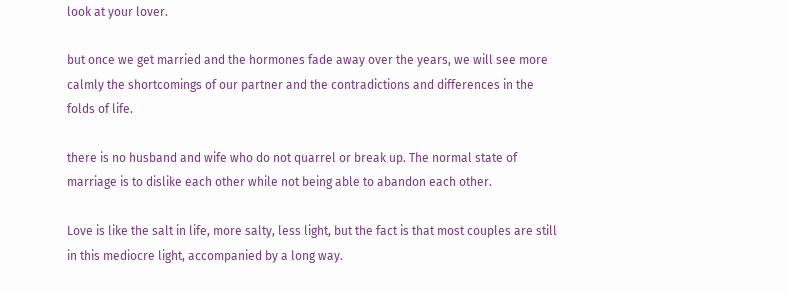look at your lover.

but once we get married and the hormones fade away over the years, we will see more calmly the shortcomings of our partner and the contradictions and differences in the folds of life.

there is no husband and wife who do not quarrel or break up. The normal state of marriage is to dislike each other while not being able to abandon each other.

Love is like the salt in life, more salty, less light, but the fact is that most couples are still in this mediocre light, accompanied by a long way.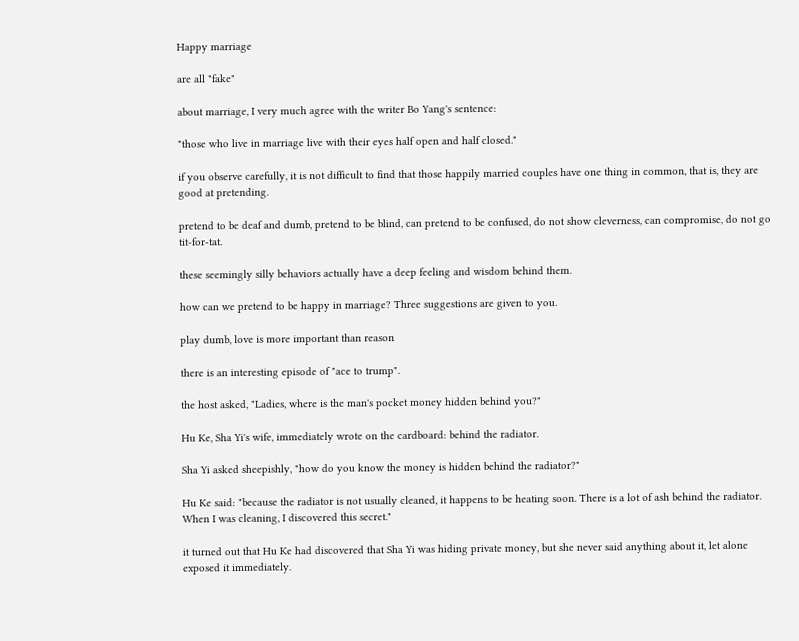Happy marriage

are all "fake"

about marriage, I very much agree with the writer Bo Yang's sentence:

"those who live in marriage live with their eyes half open and half closed."

if you observe carefully, it is not difficult to find that those happily married couples have one thing in common, that is, they are good at pretending.

pretend to be deaf and dumb, pretend to be blind, can pretend to be confused, do not show cleverness, can compromise, do not go tit-for-tat.

these seemingly silly behaviors actually have a deep feeling and wisdom behind them.

how can we pretend to be happy in marriage? Three suggestions are given to you.

play dumb, love is more important than reason

there is an interesting episode of "ace to trump".

the host asked, "Ladies, where is the man's pocket money hidden behind you?"

Hu Ke, Sha Yi's wife, immediately wrote on the cardboard: behind the radiator.

Sha Yi asked sheepishly, "how do you know the money is hidden behind the radiator?"

Hu Ke said: "because the radiator is not usually cleaned, it happens to be heating soon. There is a lot of ash behind the radiator. When I was cleaning, I discovered this secret."

it turned out that Hu Ke had discovered that Sha Yi was hiding private money, but she never said anything about it, let alone exposed it immediately.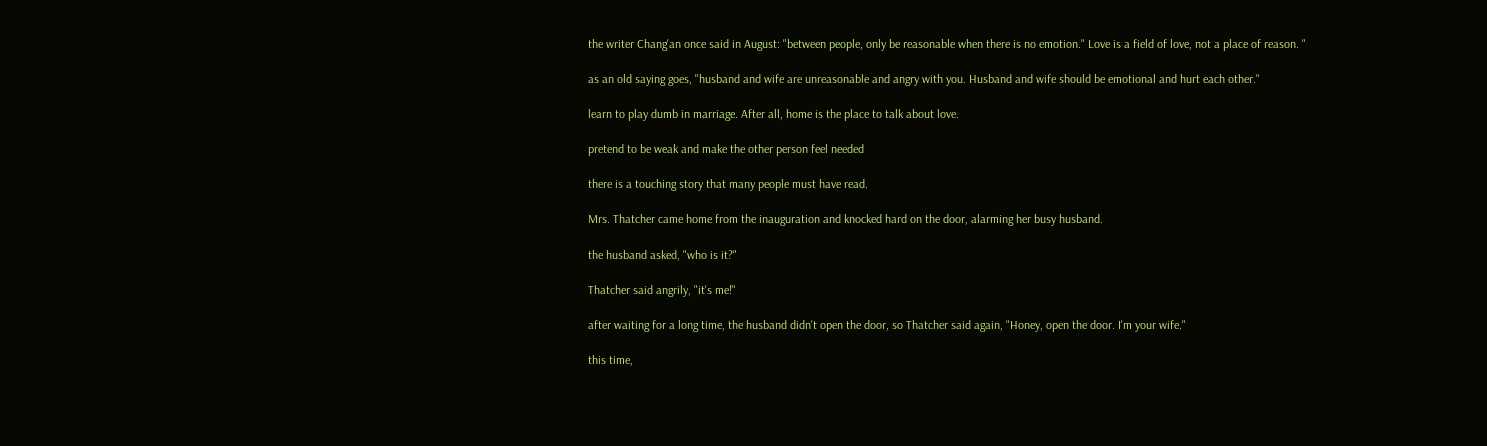the writer Chang'an once said in August: "between people, only be reasonable when there is no emotion." Love is a field of love, not a place of reason. "

as an old saying goes, "husband and wife are unreasonable and angry with you. Husband and wife should be emotional and hurt each other."

learn to play dumb in marriage. After all, home is the place to talk about love.

pretend to be weak and make the other person feel needed

there is a touching story that many people must have read.

Mrs. Thatcher came home from the inauguration and knocked hard on the door, alarming her busy husband.

the husband asked, "who is it?"

Thatcher said angrily, "it's me!"

after waiting for a long time, the husband didn't open the door, so Thatcher said again, "Honey, open the door. I'm your wife."

this time,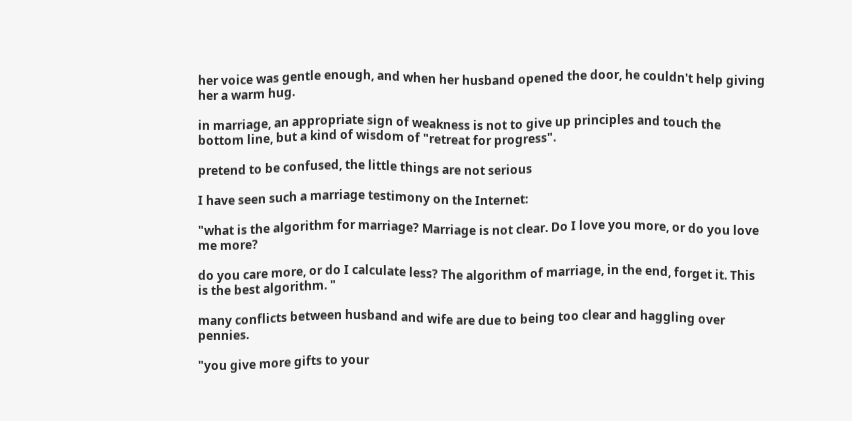her voice was gentle enough, and when her husband opened the door, he couldn't help giving her a warm hug.

in marriage, an appropriate sign of weakness is not to give up principles and touch the bottom line, but a kind of wisdom of "retreat for progress".

pretend to be confused, the little things are not serious

I have seen such a marriage testimony on the Internet:

"what is the algorithm for marriage? Marriage is not clear. Do I love you more, or do you love me more?

do you care more, or do I calculate less? The algorithm of marriage, in the end, forget it. This is the best algorithm. "

many conflicts between husband and wife are due to being too clear and haggling over pennies.

"you give more gifts to your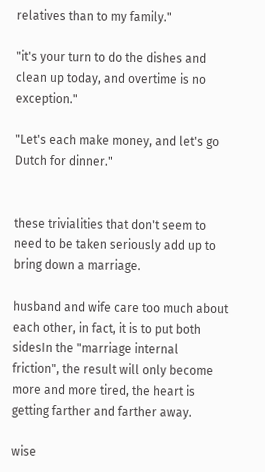relatives than to my family."

"it's your turn to do the dishes and clean up today, and overtime is no exception."

"Let's each make money, and let's go Dutch for dinner."


these trivialities that don't seem to need to be taken seriously add up to bring down a marriage.

husband and wife care too much about each other, in fact, it is to put both sidesIn the "marriage internal friction", the result will only become more and more tired, the heart is getting farther and farther away.

wise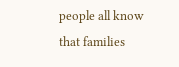people all know that families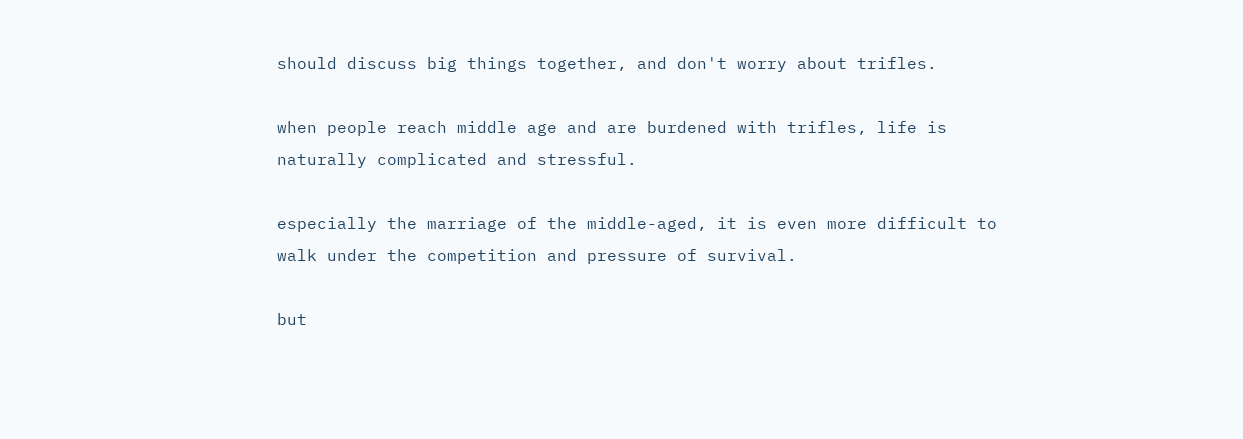should discuss big things together, and don't worry about trifles.

when people reach middle age and are burdened with trifles, life is naturally complicated and stressful.

especially the marriage of the middle-aged, it is even more difficult to walk under the competition and pressure of survival.

but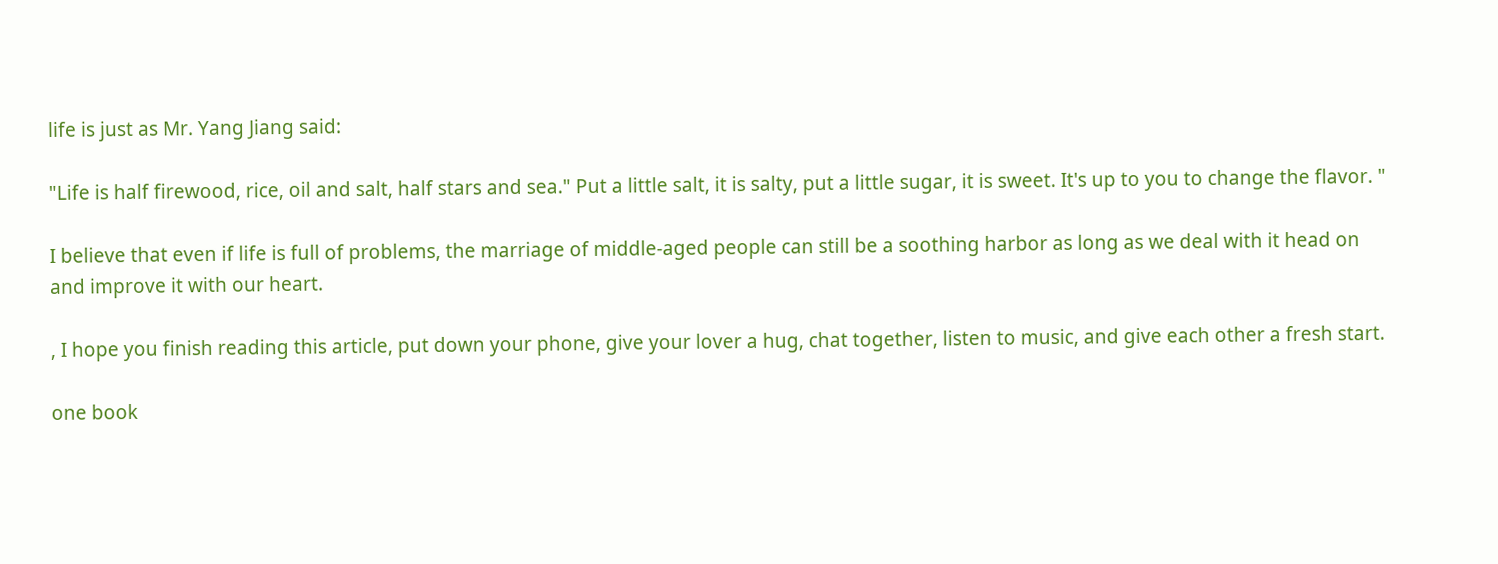life is just as Mr. Yang Jiang said:

"Life is half firewood, rice, oil and salt, half stars and sea." Put a little salt, it is salty, put a little sugar, it is sweet. It's up to you to change the flavor. "

I believe that even if life is full of problems, the marriage of middle-aged people can still be a soothing harbor as long as we deal with it head on and improve it with our heart.

, I hope you finish reading this article, put down your phone, give your lover a hug, chat together, listen to music, and give each other a fresh start.

one book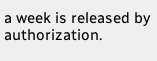a week is released by authorization.